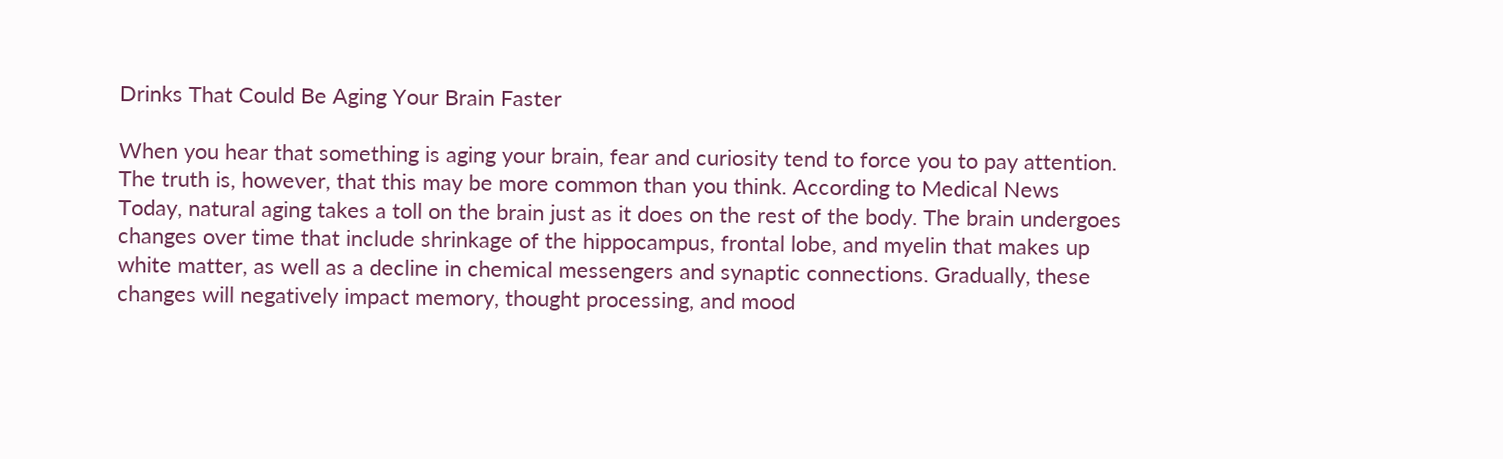Drinks That Could Be Aging Your Brain Faster

When you hear that something is aging your brain, fear and curiosity tend to force you to pay attention. The truth is, however, that this may be more common than you think. According to Medical News Today, natural aging takes a toll on the brain just as it does on the rest of the body. The brain undergoes changes over time that include shrinkage of the hippocampus, frontal lobe, and myelin that makes up white matter, as well as a decline in chemical messengers and synaptic connections. Gradually, these changes will negatively impact memory, thought processing, and mood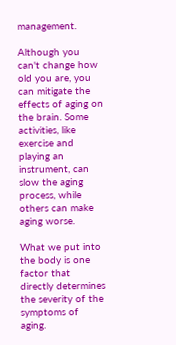management.

Although you can't change how old you are, you can mitigate the effects of aging on the brain. Some activities, like exercise and playing an instrument, can slow the aging process, while others can make aging worse.

What we put into the body is one factor that directly determines the severity of the symptoms of aging.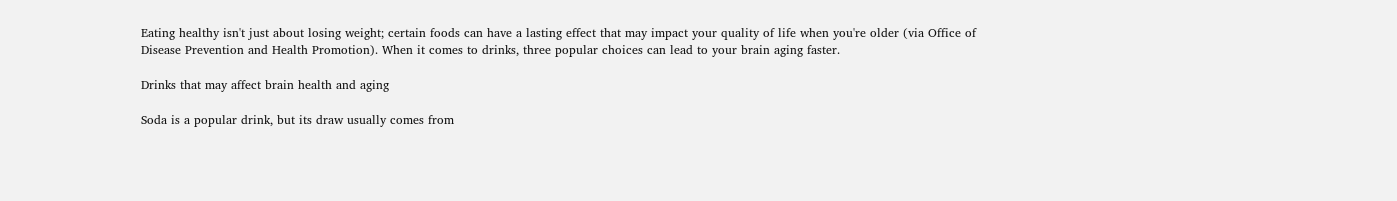Eating healthy isn't just about losing weight; certain foods can have a lasting effect that may impact your quality of life when you're older (via Office of Disease Prevention and Health Promotion). When it comes to drinks, three popular choices can lead to your brain aging faster.

Drinks that may affect brain health and aging

Soda is a popular drink, but its draw usually comes from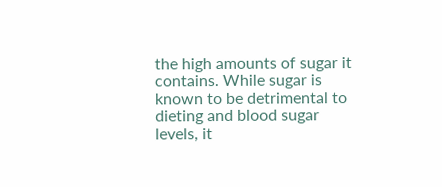the high amounts of sugar it contains. While sugar is known to be detrimental to dieting and blood sugar levels, it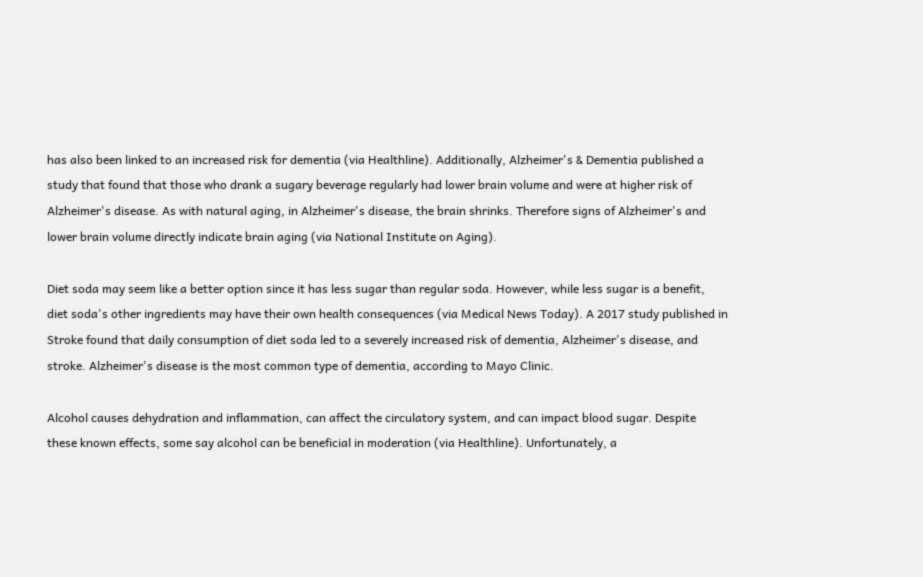has also been linked to an increased risk for dementia (via Healthline). Additionally, Alzheimer's & Dementia published a study that found that those who drank a sugary beverage regularly had lower brain volume and were at higher risk of Alzheimer's disease. As with natural aging, in Alzheimer's disease, the brain shrinks. Therefore signs of Alzheimer's and lower brain volume directly indicate brain aging (via National Institute on Aging).

Diet soda may seem like a better option since it has less sugar than regular soda. However, while less sugar is a benefit, diet soda's other ingredients may have their own health consequences (via Medical News Today). A 2017 study published in Stroke found that daily consumption of diet soda led to a severely increased risk of dementia, Alzheimer's disease, and stroke. Alzheimer's disease is the most common type of dementia, according to Mayo Clinic.

Alcohol causes dehydration and inflammation, can affect the circulatory system, and can impact blood sugar. Despite these known effects, some say alcohol can be beneficial in moderation (via Healthline). Unfortunately, a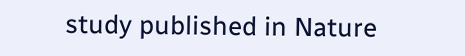study published in Nature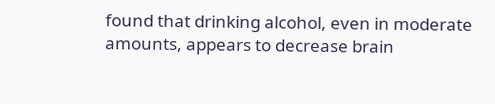found that drinking alcohol, even in moderate amounts, appears to decrease brain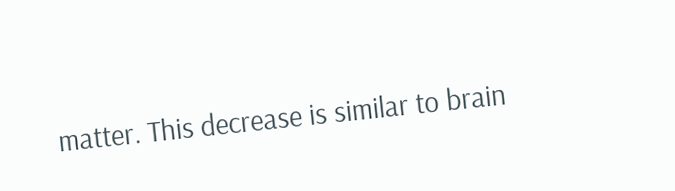matter. This decrease is similar to brain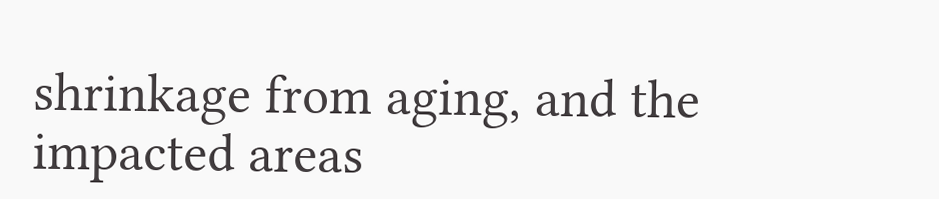shrinkage from aging, and the impacted areas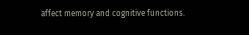affect memory and cognitive functions.